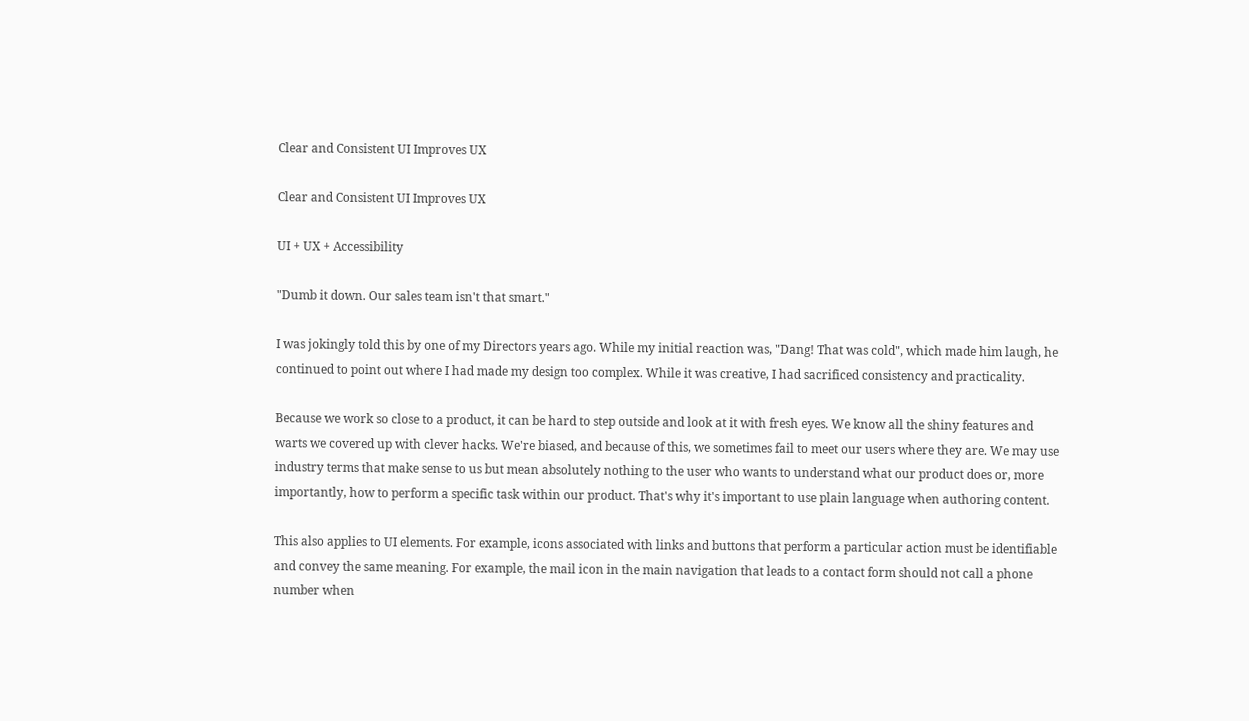Clear and Consistent UI Improves UX

Clear and Consistent UI Improves UX

UI + UX + Accessibility

"Dumb it down. Our sales team isn't that smart."

I was jokingly told this by one of my Directors years ago. While my initial reaction was, "Dang! That was cold", which made him laugh, he continued to point out where I had made my design too complex. While it was creative, I had sacrificed consistency and practicality.

Because we work so close to a product, it can be hard to step outside and look at it with fresh eyes. We know all the shiny features and warts we covered up with clever hacks. We're biased, and because of this, we sometimes fail to meet our users where they are. We may use industry terms that make sense to us but mean absolutely nothing to the user who wants to understand what our product does or, more importantly, how to perform a specific task within our product. That's why it's important to use plain language when authoring content.

This also applies to UI elements. For example, icons associated with links and buttons that perform a particular action must be identifiable and convey the same meaning. For example, the mail icon in the main navigation that leads to a contact form should not call a phone number when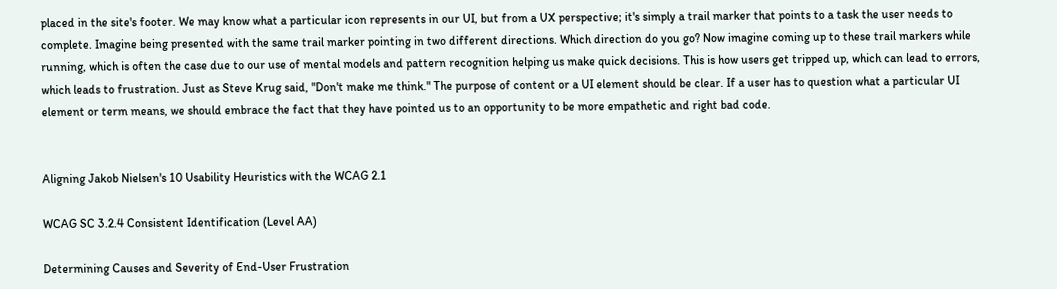placed in the site's footer. We may know what a particular icon represents in our UI, but from a UX perspective; it's simply a trail marker that points to a task the user needs to complete. Imagine being presented with the same trail marker pointing in two different directions. Which direction do you go? Now imagine coming up to these trail markers while running, which is often the case due to our use of mental models and pattern recognition helping us make quick decisions. This is how users get tripped up, which can lead to errors, which leads to frustration. Just as Steve Krug said, "Don't make me think." The purpose of content or a UI element should be clear. If a user has to question what a particular UI element or term means, we should embrace the fact that they have pointed us to an opportunity to be more empathetic and right bad code.


Aligning Jakob Nielsen's 10 Usability Heuristics with the WCAG 2.1

WCAG SC 3.2.4 Consistent Identification (Level AA)

Determining Causes and Severity of End-User Frustration